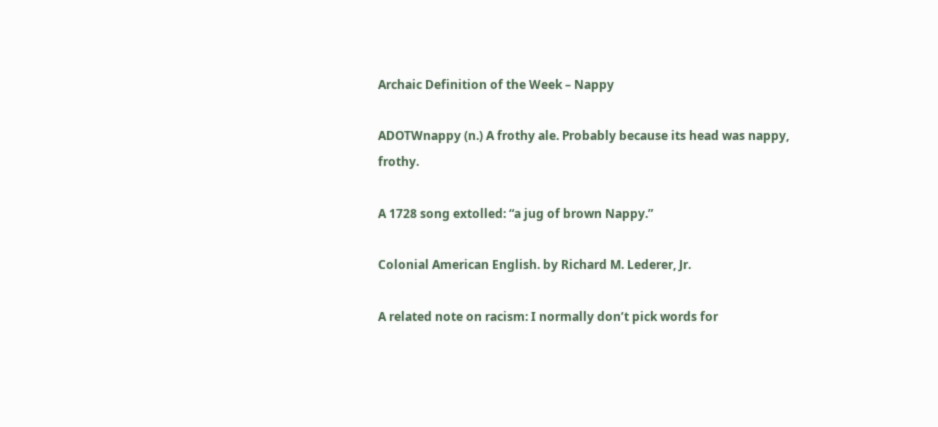Archaic Definition of the Week – Nappy

ADOTWnappy (n.) A frothy ale. Probably because its head was nappy, frothy.

A 1728 song extolled: “a jug of brown Nappy.”

Colonial American English. by Richard M. Lederer, Jr.

A related note on racism: I normally don’t pick words for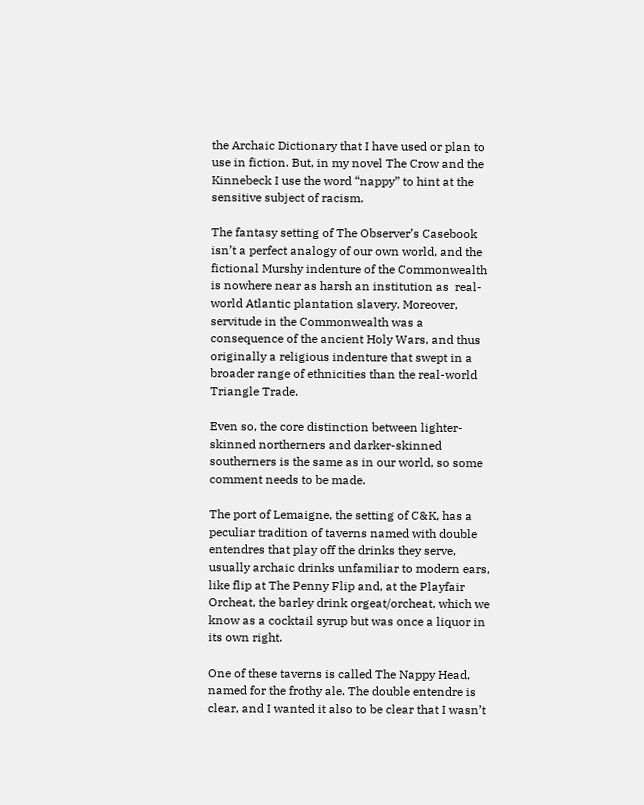the Archaic Dictionary that I have used or plan to use in fiction. But, in my novel The Crow and the Kinnebeck I use the word “nappy” to hint at the sensitive subject of racism.

The fantasy setting of The Observer’s Casebook isn’t a perfect analogy of our own world, and the fictional Murshy indenture of the Commonwealth is nowhere near as harsh an institution as  real-world Atlantic plantation slavery. Moreover, servitude in the Commonwealth was a consequence of the ancient Holy Wars, and thus originally a religious indenture that swept in a broader range of ethnicities than the real-world Triangle Trade.

Even so, the core distinction between lighter-skinned northerners and darker-skinned southerners is the same as in our world, so some comment needs to be made.

The port of Lemaigne, the setting of C&K, has a peculiar tradition of taverns named with double entendres that play off the drinks they serve, usually archaic drinks unfamiliar to modern ears, like flip at The Penny Flip and, at the Playfair Orcheat, the barley drink orgeat/orcheat, which we know as a cocktail syrup but was once a liquor in its own right.

One of these taverns is called The Nappy Head, named for the frothy ale. The double entendre is clear, and I wanted it also to be clear that I wasn’t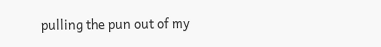pulling the pun out of my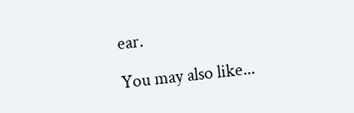ear.

You may also like...